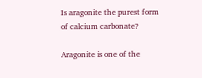Is aragonite the purest form of calcium carbonate?

Aragonite is one of the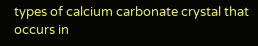types of calcium carbonate crystal that occurs in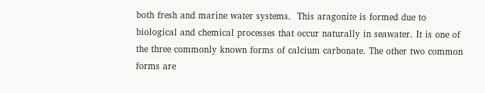both fresh and marine water systems.  This aragonite is formed due to biological and chemical processes that occur naturally in seawater. It is one of the three commonly known forms of calcium carbonate. The other two common forms are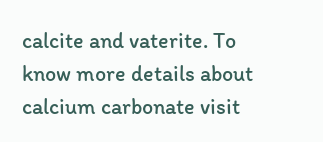calcite and vaterite. To know more details about calcium carbonate visit